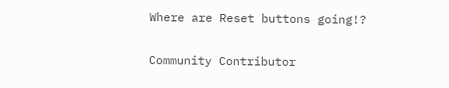Where are Reset buttons going!?


Community Contributor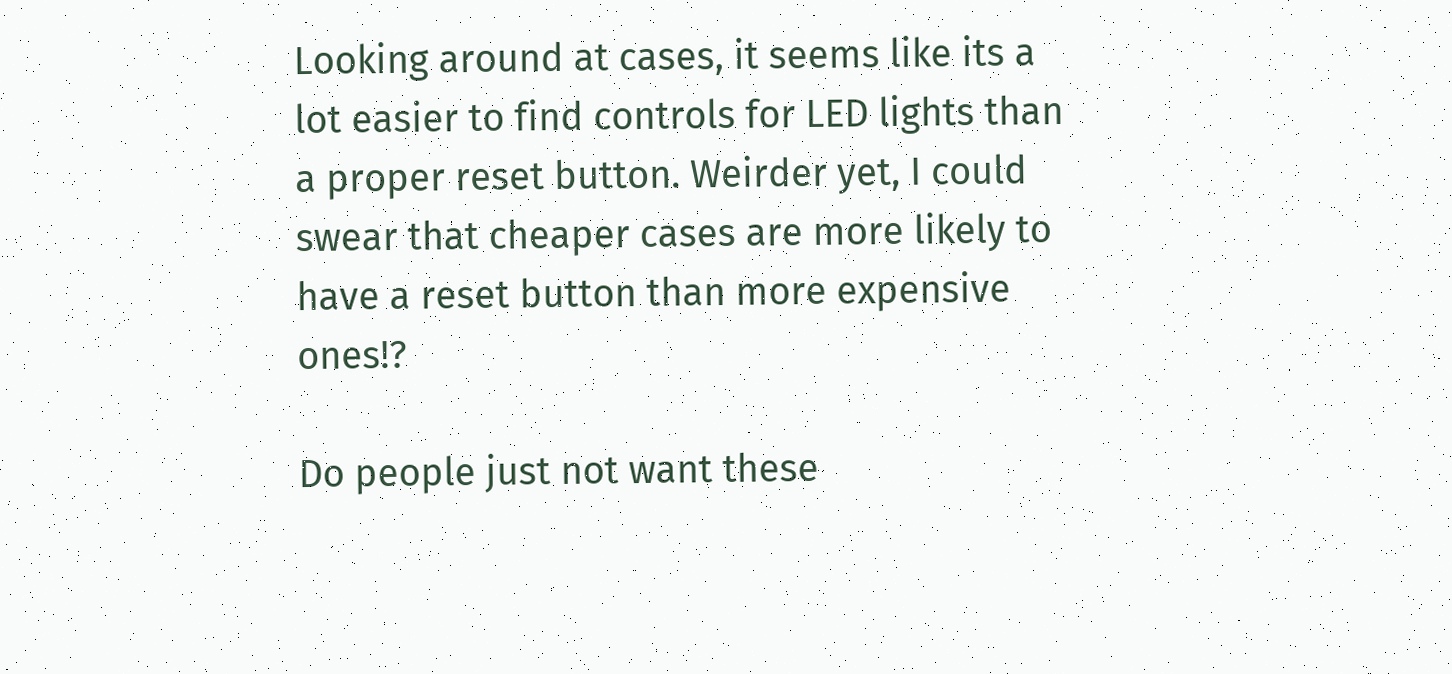Looking around at cases, it seems like its a lot easier to find controls for LED lights than a proper reset button. Weirder yet, I could swear that cheaper cases are more likely to have a reset button than more expensive ones!?

Do people just not want these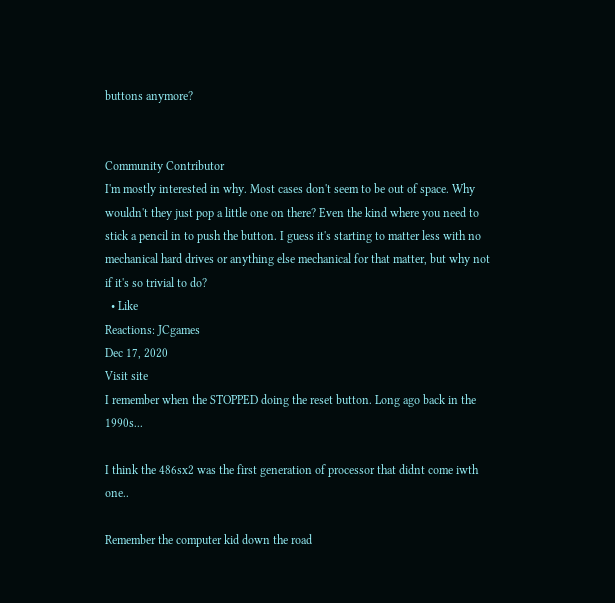buttons anymore?


Community Contributor
I'm mostly interested in why. Most cases don't seem to be out of space. Why wouldn't they just pop a little one on there? Even the kind where you need to stick a pencil in to push the button. I guess it's starting to matter less with no mechanical hard drives or anything else mechanical for that matter, but why not if it's so trivial to do?
  • Like
Reactions: JCgames
Dec 17, 2020
Visit site
I remember when the STOPPED doing the reset button. Long ago back in the 1990s...

I think the 486sx2 was the first generation of processor that didnt come iwth one..

Remember the computer kid down the road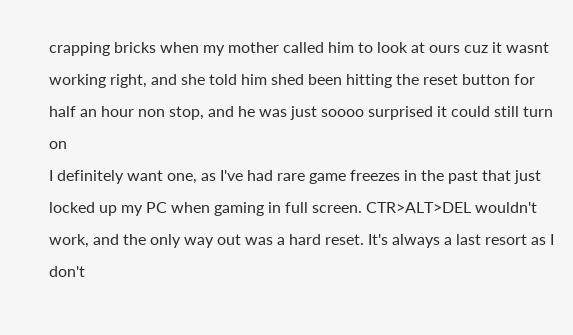crapping bricks when my mother called him to look at ours cuz it wasnt working right, and she told him shed been hitting the reset button for half an hour non stop, and he was just soooo surprised it could still turn on
I definitely want one, as I've had rare game freezes in the past that just locked up my PC when gaming in full screen. CTR>ALT>DEL wouldn't work, and the only way out was a hard reset. It's always a last resort as I don't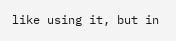like using it, but in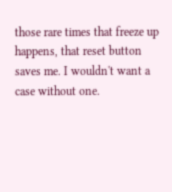those rare times that freeze up happens, that reset button saves me. I wouldn't want a case without one.